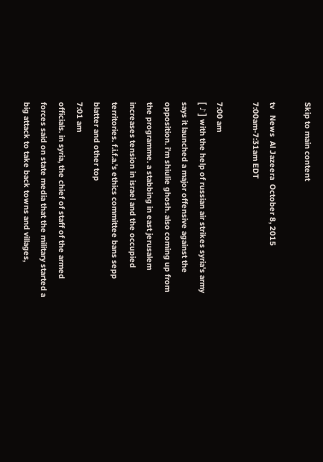Skip to main content

tv   News  Al Jazeera  October 8, 2015 7:00am-7:31am EDT

7:00 am
[ ♪ ] with the help of russian air strikes syria's army says it launched a major offensive against the opposition. i'm shiulie ghosh. also coming up from the programme. a stabbing in east jerusalem increases tension in israel and the occupied territories. f.i.f.a.'s ethics committee bans sepp blatter and other top
7:01 am
officials. in syria, the chief of staff of the armed forces said on state media that the military started a big attack to take back towns and villages,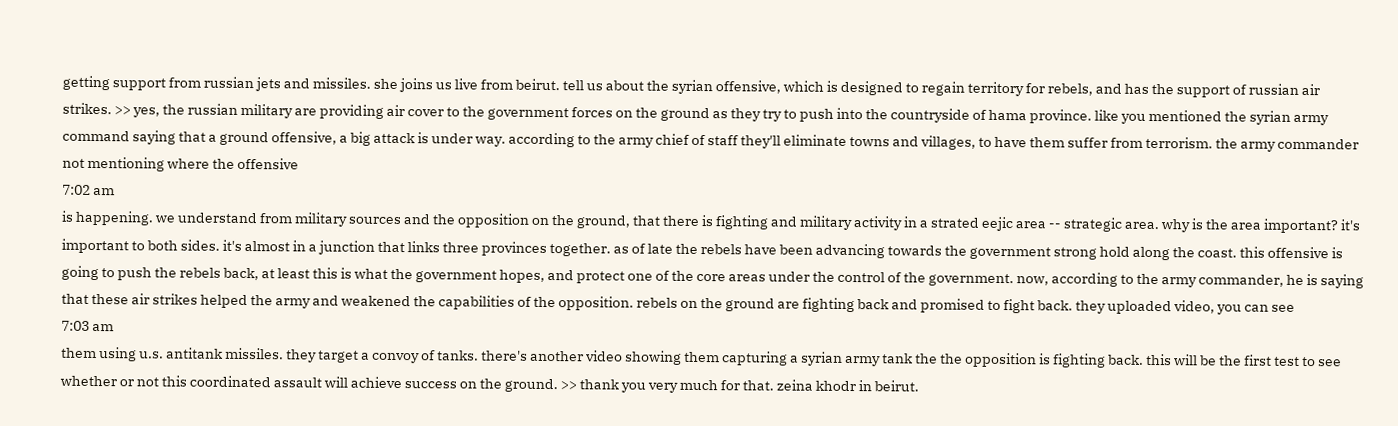getting support from russian jets and missiles. she joins us live from beirut. tell us about the syrian offensive, which is designed to regain territory for rebels, and has the support of russian air strikes. >> yes, the russian military are providing air cover to the government forces on the ground as they try to push into the countryside of hama province. like you mentioned the syrian army command saying that a ground offensive, a big attack is under way. according to the army chief of staff they'll eliminate towns and villages, to have them suffer from terrorism. the army commander not mentioning where the offensive
7:02 am
is happening. we understand from military sources and the opposition on the ground, that there is fighting and military activity in a strated eejic area -- strategic area. why is the area important? it's important to both sides. it's almost in a junction that links three provinces together. as of late the rebels have been advancing towards the government strong hold along the coast. this offensive is going to push the rebels back, at least this is what the government hopes, and protect one of the core areas under the control of the government. now, according to the army commander, he is saying that these air strikes helped the army and weakened the capabilities of the opposition. rebels on the ground are fighting back and promised to fight back. they uploaded video, you can see
7:03 am
them using u.s. antitank missiles. they target a convoy of tanks. there's another video showing them capturing a syrian army tank the the opposition is fighting back. this will be the first test to see whether or not this coordinated assault will achieve success on the ground. >> thank you very much for that. zeina khodr in beirut.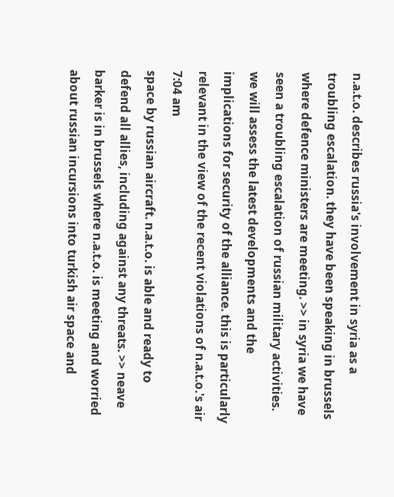n.a.t.o. describes russia's involvement in syria as a troubling escalation. they have been speaking in brussels where defence ministers are meeting. >> in syria we have seen a troubling escalation of russian military activities. we will assess the latest developments and the implications for security of the alliance. this is particularly relevant in the view of the recent violations of n.a.t.o.'s air
7:04 am
space by russian aircraft. n.a.t.o. is able and ready to defend all allies, including against any threats. >> neave barker is in brussels where n.a.t.o. is meeting and worried about russian incursions into turkish air space and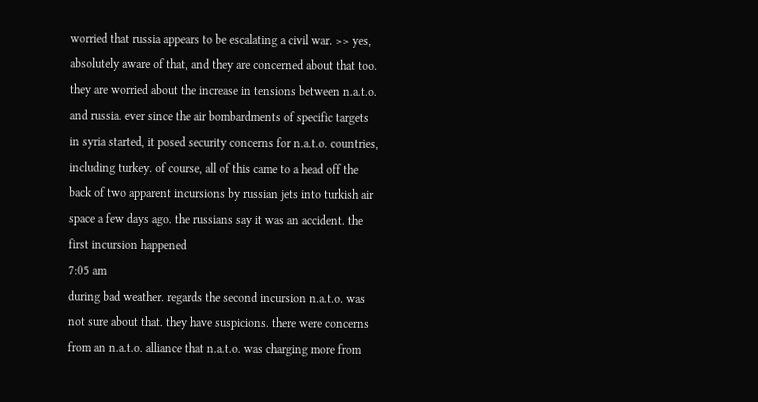worried that russia appears to be escalating a civil war. >> yes, absolutely aware of that, and they are concerned about that too. they are worried about the increase in tensions between n.a.t.o. and russia. ever since the air bombardments of specific targets in syria started, it posed security concerns for n.a.t.o. countries, including turkey. of course, all of this came to a head off the back of two apparent incursions by russian jets into turkish air space a few days ago. the russians say it was an accident. the first incursion happened
7:05 am
during bad weather. regards the second incursion n.a.t.o. was not sure about that. they have suspicions. there were concerns from an n.a.t.o. alliance that n.a.t.o. was charging more from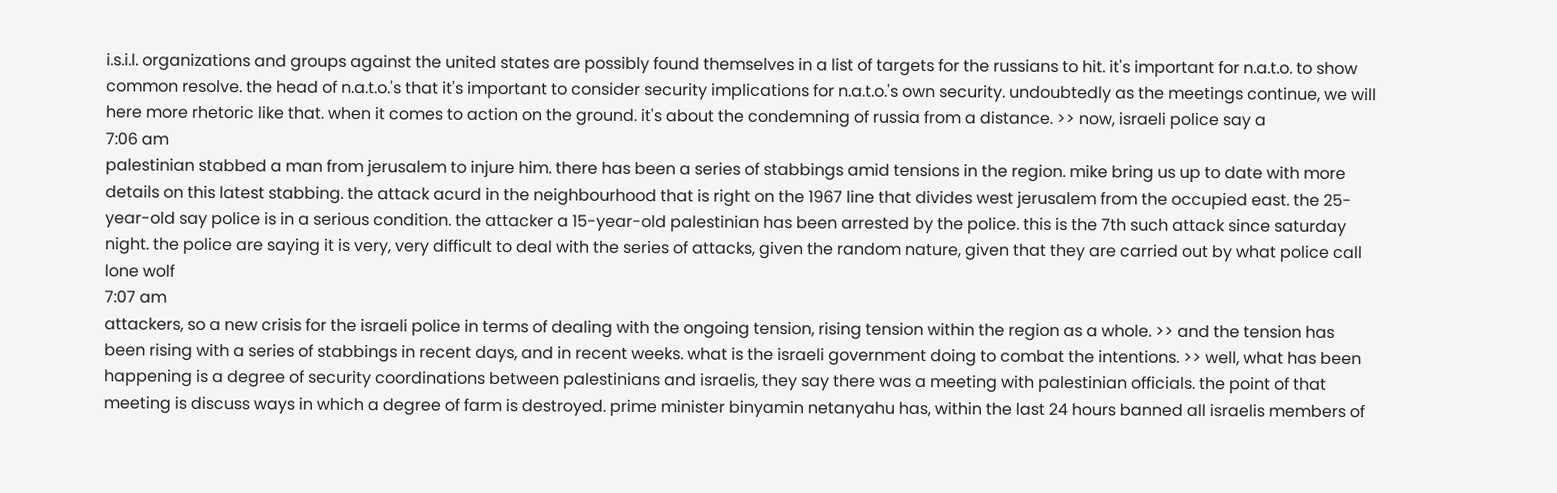i.s.i.l. organizations and groups against the united states are possibly found themselves in a list of targets for the russians to hit. it's important for n.a.t.o. to show common resolve. the head of n.a.t.o.'s that it's important to consider security implications for n.a.t.o.'s own security. undoubtedly as the meetings continue, we will here more rhetoric like that. when it comes to action on the ground. it's about the condemning of russia from a distance. >> now, israeli police say a
7:06 am
palestinian stabbed a man from jerusalem to injure him. there has been a series of stabbings amid tensions in the region. mike bring us up to date with more details on this latest stabbing. the attack acurd in the neighbourhood that is right on the 1967 line that divides west jerusalem from the occupied east. the 25-year-old say police is in a serious condition. the attacker a 15-year-old palestinian has been arrested by the police. this is the 7th such attack since saturday night. the police are saying it is very, very difficult to deal with the series of attacks, given the random nature, given that they are carried out by what police call lone wolf
7:07 am
attackers, so a new crisis for the israeli police in terms of dealing with the ongoing tension, rising tension within the region as a whole. >> and the tension has been rising with a series of stabbings in recent days, and in recent weeks. what is the israeli government doing to combat the intentions. >> well, what has been happening is a degree of security coordinations between palestinians and israelis, they say there was a meeting with palestinian officials. the point of that meeting is discuss ways in which a degree of farm is destroyed. prime minister binyamin netanyahu has, within the last 24 hours banned all israelis members of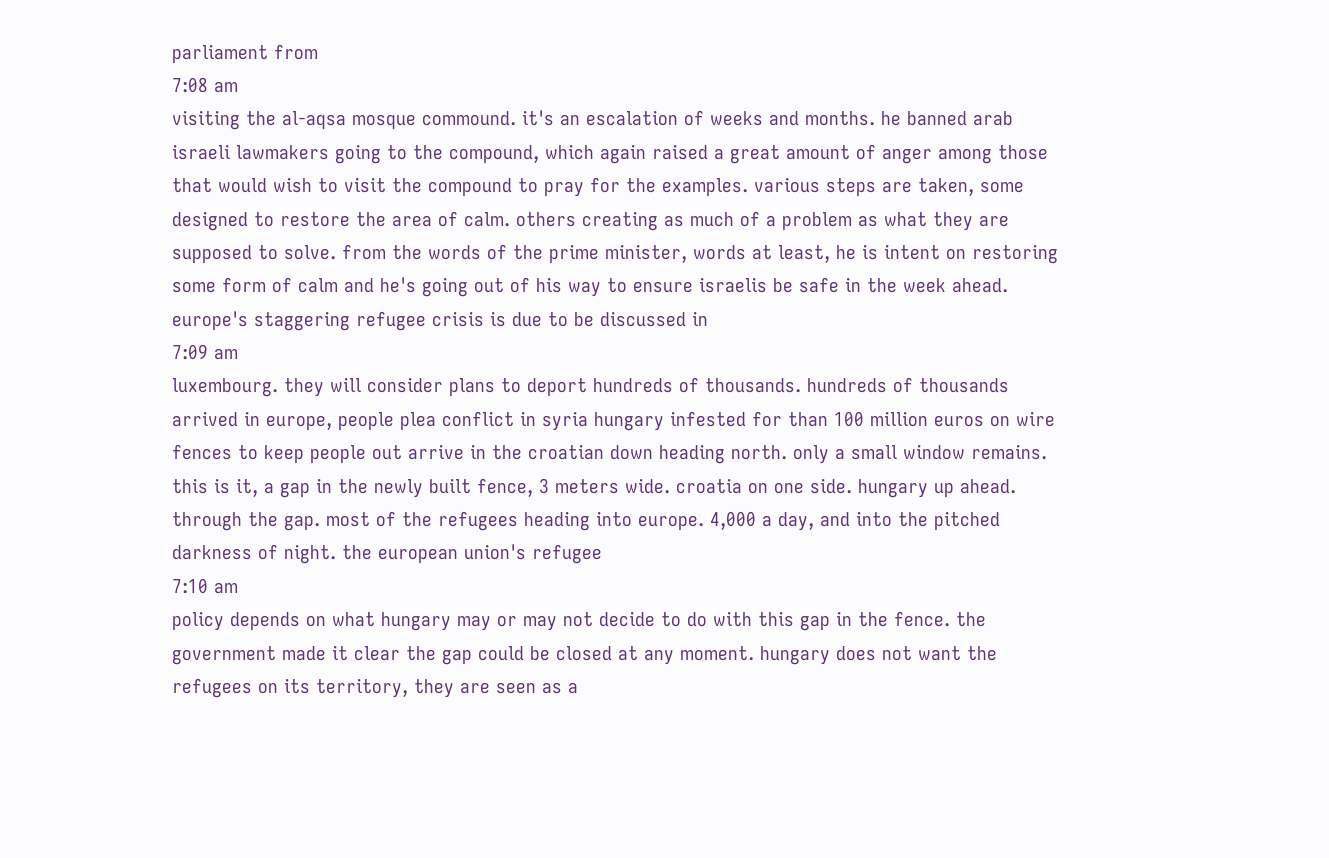parliament from
7:08 am
visiting the al-aqsa mosque commound. it's an escalation of weeks and months. he banned arab israeli lawmakers going to the compound, which again raised a great amount of anger among those that would wish to visit the compound to pray for the examples. various steps are taken, some designed to restore the area of calm. others creating as much of a problem as what they are supposed to solve. from the words of the prime minister, words at least, he is intent on restoring some form of calm and he's going out of his way to ensure israelis be safe in the week ahead. europe's staggering refugee crisis is due to be discussed in
7:09 am
luxembourg. they will consider plans to deport hundreds of thousands. hundreds of thousands arrived in europe, people plea conflict in syria hungary infested for than 100 million euros on wire fences to keep people out arrive in the croatian down heading north. only a small window remains. this is it, a gap in the newly built fence, 3 meters wide. croatia on one side. hungary up ahead. through the gap. most of the refugees heading into europe. 4,000 a day, and into the pitched darkness of night. the european union's refugee
7:10 am
policy depends on what hungary may or may not decide to do with this gap in the fence. the government made it clear the gap could be closed at any moment. hungary does not want the refugees on its territory, they are seen as a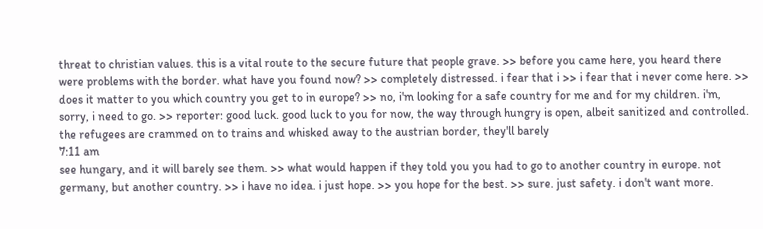threat to christian values. this is a vital route to the secure future that people grave. >> before you came here, you heard there were problems with the border. what have you found now? >> completely distressed. i fear that i >> i fear that i never come here. >> does it matter to you which country you get to in europe? >> no, i'm looking for a safe country for me and for my children. i'm, sorry, i need to go. >> reporter: good luck. good luck to you for now, the way through hungry is open, albeit sanitized and controlled. the refugees are crammed on to trains and whisked away to the austrian border, they'll barely
7:11 am
see hungary, and it will barely see them. >> what would happen if they told you you had to go to another country in europe. not germany, but another country. >> i have no idea. i just hope. >> you hope for the best. >> sure. just safety. i don't want more.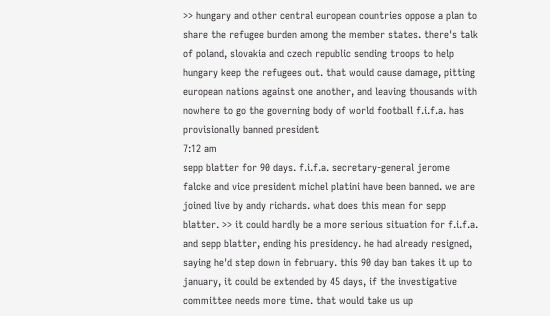>> hungary and other central european countries oppose a plan to share the refugee burden among the member states. there's talk of poland, slovakia and czech republic sending troops to help hungary keep the refugees out. that would cause damage, pitting european nations against one another, and leaving thousands with nowhere to go the governing body of world football f.i.f.a. has provisionally banned president
7:12 am
sepp blatter for 90 days. f.i.f.a. secretary-general jerome falcke and vice president michel platini have been banned. we are joined live by andy richards. what does this mean for sepp blatter. >> it could hardly be a more serious situation for f.i.f.a. and sepp blatter, ending his presidency. he had already resigned, saying he'd step down in february. this 90 day ban takes it up to january, it could be extended by 45 days, if the investigative committee needs more time. that would take us up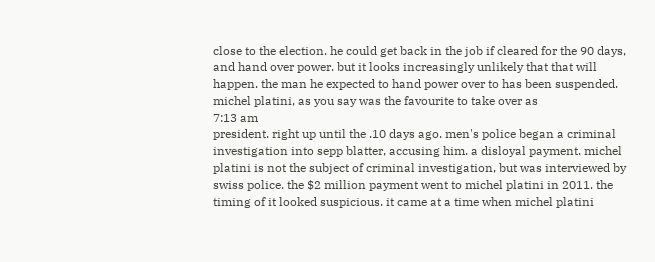close to the election. he could get back in the job if cleared for the 90 days, and hand over power. but it looks increasingly unlikely that that will happen. the man he expected to hand power over to has been suspended. michel platini, as you say was the favourite to take over as
7:13 am
president. right up until the .10 days ago. men's police began a criminal investigation into sepp blatter, accusing him. a disloyal payment. michel platini is not the subject of criminal investigation, but was interviewed by swiss police. the $2 million payment went to michel platini in 2011. the timing of it looked suspicious. it came at a time when michel platini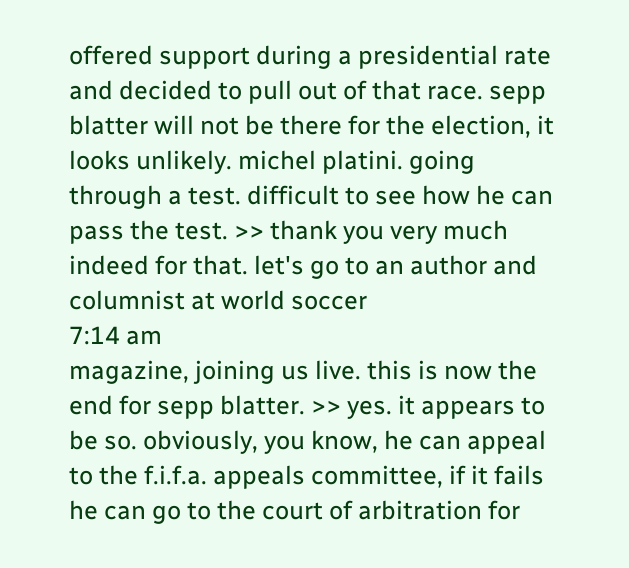offered support during a presidential rate and decided to pull out of that race. sepp blatter will not be there for the election, it looks unlikely. michel platini. going through a test. difficult to see how he can pass the test. >> thank you very much indeed for that. let's go to an author and columnist at world soccer
7:14 am
magazine, joining us live. this is now the end for sepp blatter. >> yes. it appears to be so. obviously, you know, he can appeal to the f.i.f.a. appeals committee, if it fails he can go to the court of arbitration for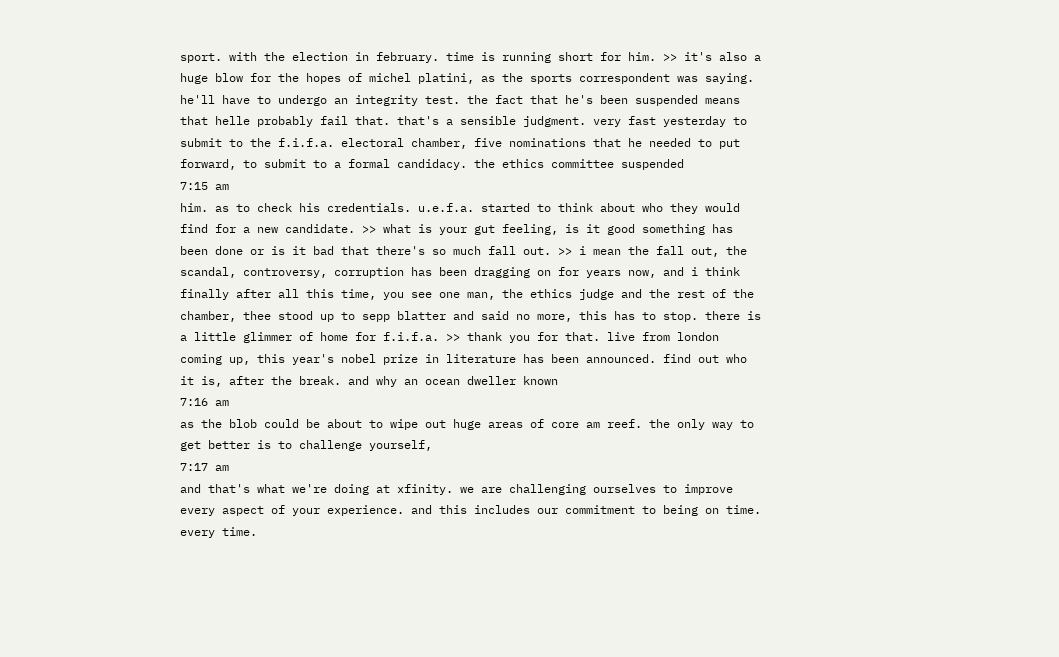sport. with the election in february. time is running short for him. >> it's also a huge blow for the hopes of michel platini, as the sports correspondent was saying. he'll have to undergo an integrity test. the fact that he's been suspended means that helle probably fail that. that's a sensible judgment. very fast yesterday to submit to the f.i.f.a. electoral chamber, five nominations that he needed to put forward, to submit to a formal candidacy. the ethics committee suspended
7:15 am
him. as to check his credentials. u.e.f.a. started to think about who they would find for a new candidate. >> what is your gut feeling, is it good something has been done or is it bad that there's so much fall out. >> i mean the fall out, the scandal, controversy, corruption has been dragging on for years now, and i think finally after all this time, you see one man, the ethics judge and the rest of the chamber, thee stood up to sepp blatter and said no more, this has to stop. there is a little glimmer of home for f.i.f.a. >> thank you for that. live from london coming up, this year's nobel prize in literature has been announced. find out who it is, after the break. and why an ocean dweller known
7:16 am
as the blob could be about to wipe out huge areas of core am reef. the only way to get better is to challenge yourself,
7:17 am
and that's what we're doing at xfinity. we are challenging ourselves to improve every aspect of your experience. and this includes our commitment to being on time. every time.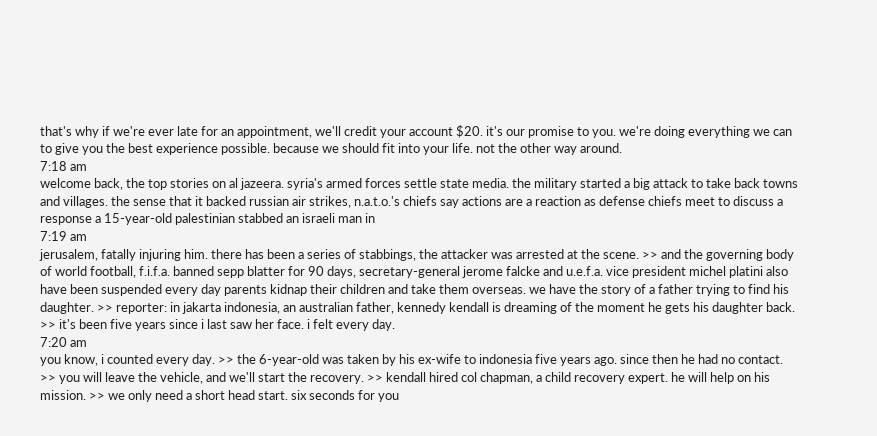that's why if we're ever late for an appointment, we'll credit your account $20. it's our promise to you. we're doing everything we can to give you the best experience possible. because we should fit into your life. not the other way around.
7:18 am
welcome back, the top stories on al jazeera. syria's armed forces settle state media. the military started a big attack to take back towns and villages. the sense that it backed russian air strikes, n.a.t.o.'s chiefs say actions are a reaction as defense chiefs meet to discuss a response a 15-year-old palestinian stabbed an israeli man in
7:19 am
jerusalem, fatally injuring him. there has been a series of stabbings, the attacker was arrested at the scene. >> and the governing body of world football, f.i.f.a. banned sepp blatter for 90 days, secretary-general jerome falcke and u.e.f.a. vice president michel platini also have been suspended every day parents kidnap their children and take them overseas. we have the story of a father trying to find his daughter. >> reporter: in jakarta indonesia, an australian father, kennedy kendall is dreaming of the moment he gets his daughter back. >> it's been five years since i last saw her face. i felt every day.
7:20 am
you know, i counted every day. >> the 6-year-old was taken by his ex-wife to indonesia five years ago. since then he had no contact. >> you will leave the vehicle, and we'll start the recovery. >> kendall hired col chapman, a child recovery expert. he will help on his mission. >> we only need a short head start. six seconds for you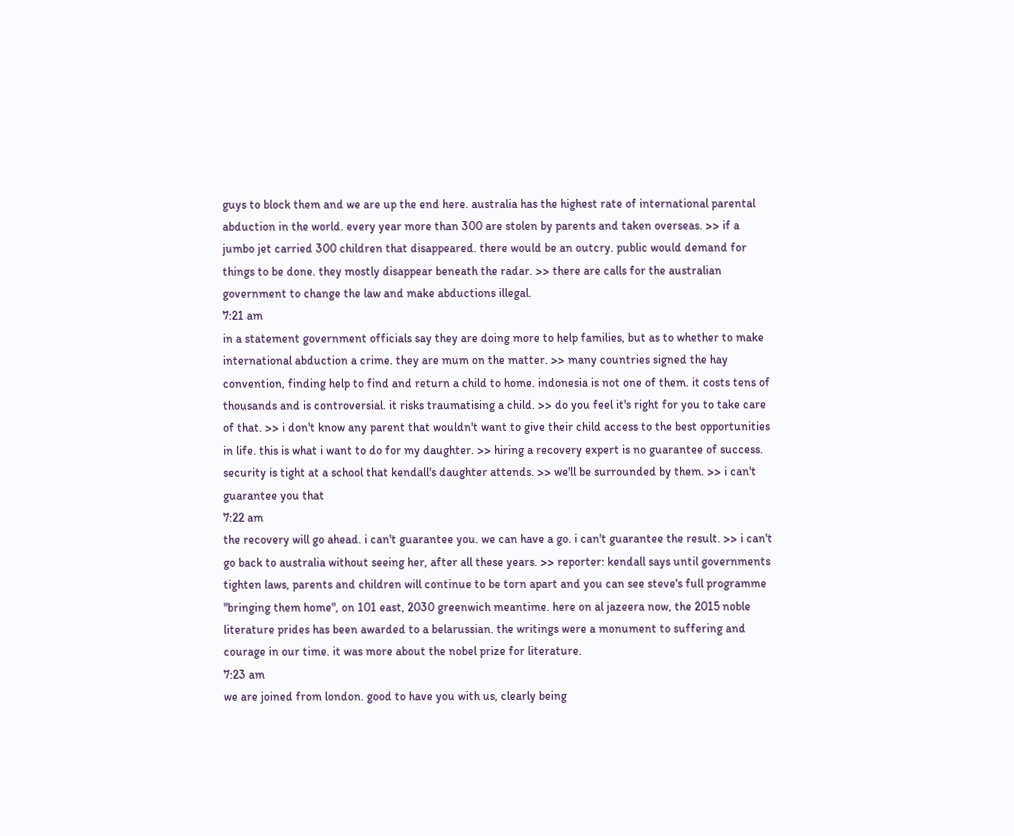guys to block them and we are up the end here. australia has the highest rate of international parental abduction in the world. every year more than 300 are stolen by parents and taken overseas. >> if a jumbo jet carried 300 children that disappeared. there would be an outcry. public would demand for things to be done. they mostly disappear beneath the radar. >> there are calls for the australian government to change the law and make abductions illegal.
7:21 am
in a statement government officials say they are doing more to help families, but as to whether to make international abduction a crime. they are mum on the matter. >> many countries signed the hay convention, finding help to find and return a child to home. indonesia is not one of them. it costs tens of thousands and is controversial. it risks traumatising a child. >> do you feel it's right for you to take care of that. >> i don't know any parent that wouldn't want to give their child access to the best opportunities in life. this is what i want to do for my daughter. >> hiring a recovery expert is no guarantee of success. security is tight at a school that kendall's daughter attends. >> we'll be surrounded by them. >> i can't guarantee you that
7:22 am
the recovery will go ahead. i can't guarantee you. we can have a go. i can't guarantee the result. >> i can't go back to australia without seeing her, after all these years. >> reporter: kendall says until governments tighten laws, parents and children will continue to be torn apart and you can see steve's full programme "bringing them home", on 101 east, 2030 greenwich meantime. here on al jazeera now, the 2015 noble literature prides has been awarded to a belarussian. the writings were a monument to suffering and courage in our time. it was more about the nobel prize for literature.
7:23 am
we are joined from london. good to have you with us, clearly being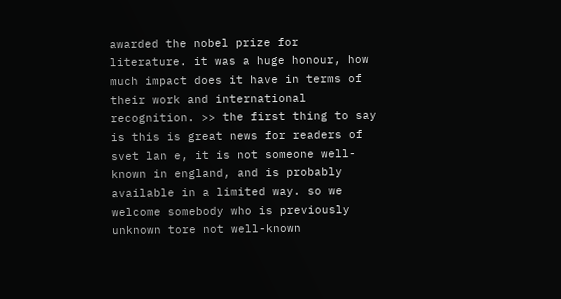awarded the nobel prize for literature. it was a huge honour, how much impact does it have in terms of their work and international recognition. >> the first thing to say is this is great news for readers of svet lan e, it is not someone well-known in england, and is probably available in a limited way. so we welcome somebody who is previously unknown tore not well-known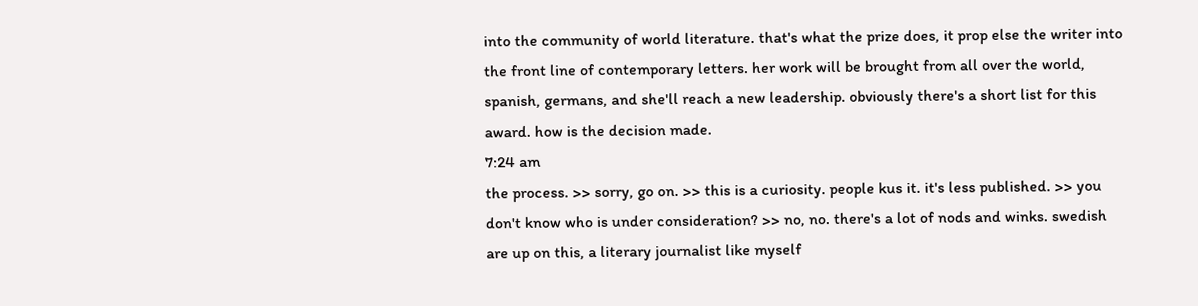into the community of world literature. that's what the prize does, it prop else the writer into the front line of contemporary letters. her work will be brought from all over the world, spanish, germans, and she'll reach a new leadership. obviously there's a short list for this award. how is the decision made.
7:24 am
the process. >> sorry, go on. >> this is a curiosity. people kus it. it's less published. >> you don't know who is under consideration? >> no, no. there's a lot of nods and winks. swedish are up on this, a literary journalist like myself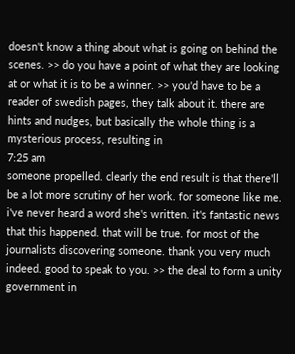doesn't know a thing about what is going on behind the scenes. >> do you have a point of what they are looking at or what it is to be a winner. >> you'd have to be a reader of swedish pages, they talk about it. there are hints and nudges, but basically the whole thing is a mysterious process, resulting in
7:25 am
someone propelled. clearly the end result is that there'll be a lot more scrutiny of her work. for someone like me. i've never heard a word she's written. it's fantastic news that this happened. that will be true. for most of the journalists discovering someone. thank you very much indeed. good to speak to you. >> the deal to form a unity government in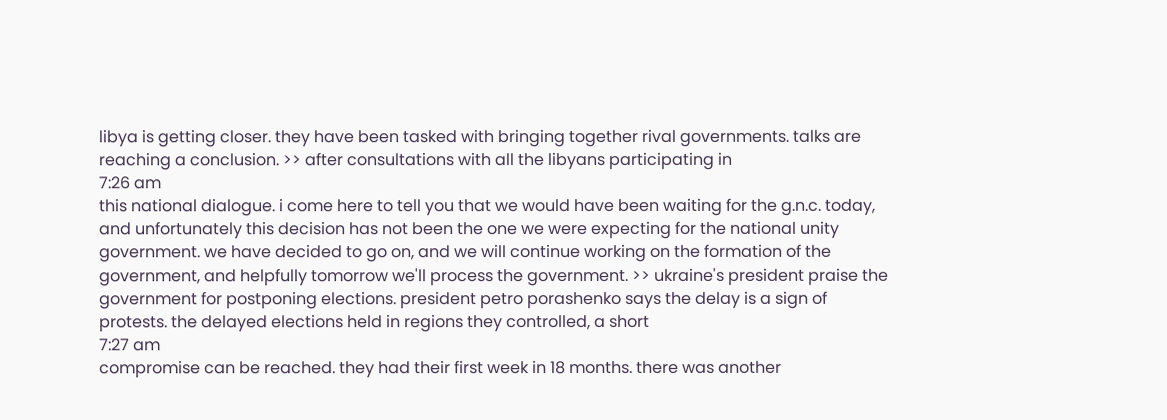libya is getting closer. they have been tasked with bringing together rival governments. talks are reaching a conclusion. >> after consultations with all the libyans participating in
7:26 am
this national dialogue. i come here to tell you that we would have been waiting for the g.n.c. today, and unfortunately this decision has not been the one we were expecting for the national unity government. we have decided to go on, and we will continue working on the formation of the government, and helpfully tomorrow we'll process the government. >> ukraine's president praise the government for postponing elections. president petro porashenko says the delay is a sign of protests. the delayed elections held in regions they controlled, a short
7:27 am
compromise can be reached. they had their first week in 18 months. there was another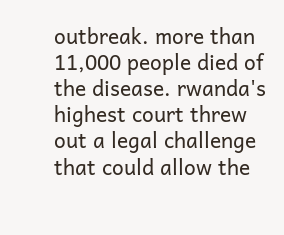outbreak. more than 11,000 people died of the disease. rwanda's highest court threw out a legal challenge that could allow the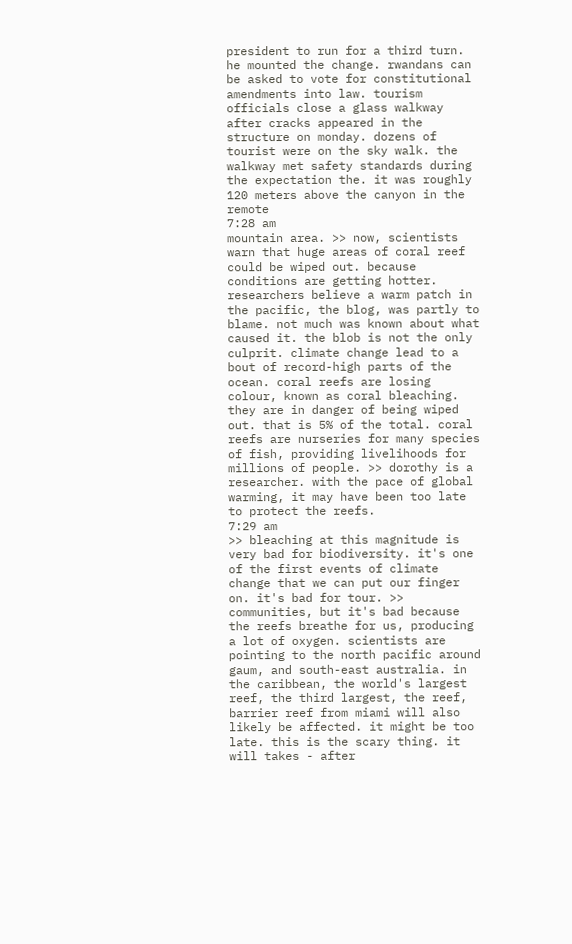president to run for a third turn. he mounted the change. rwandans can be asked to vote for constitutional amendments into law. tourism officials close a glass walkway after cracks appeared in the structure on monday. dozens of tourist were on the sky walk. the walkway met safety standards during the expectation the. it was roughly 120 meters above the canyon in the remote
7:28 am
mountain area. >> now, scientists warn that huge areas of coral reef could be wiped out. because conditions are getting hotter. researchers believe a warm patch in the pacific, the blog, was partly to blame. not much was known about what caused it. the blob is not the only culprit. climate change lead to a bout of record-high parts of the ocean. coral reefs are losing colour, known as coral bleaching. they are in danger of being wiped out. that is 5% of the total. coral reefs are nurseries for many species of fish, providing livelihoods for millions of people. >> dorothy is a researcher. with the pace of global warming, it may have been too late to protect the reefs.
7:29 am
>> bleaching at this magnitude is very bad for biodiversity. it's one of the first events of climate change that we can put our finger on. it's bad for tour. >> communities, but it's bad because the reefs breathe for us, producing a lot of oxygen. scientists are pointing to the north pacific around gaum, and south-east australia. in the caribbean, the world's largest reef, the third largest, the reef, barrier reef from miami will also likely be affected. it might be too late. this is the scary thing. it will takes - after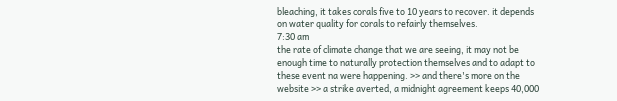bleaching, it takes corals five to 10 years to recover. it depends on water quality for corals to refairly themselves.
7:30 am
the rate of climate change that we are seeing, it may not be enough time to naturally protection themselves and to adapt to these event na were happening. >> and there's more on the website >> a strike averted, a midnight agreement keeps 40,000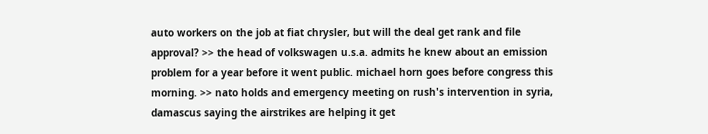auto workers on the job at fiat chrysler, but will the deal get rank and file approval? >> the head of volkswagen u.s.a. admits he knew about an emission problem for a year before it went public. michael horn goes before congress this morning. >> nato holds and emergency meeting on rush's intervention in syria, damascus saying the airstrikes are helping it get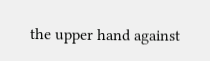the upper hand against